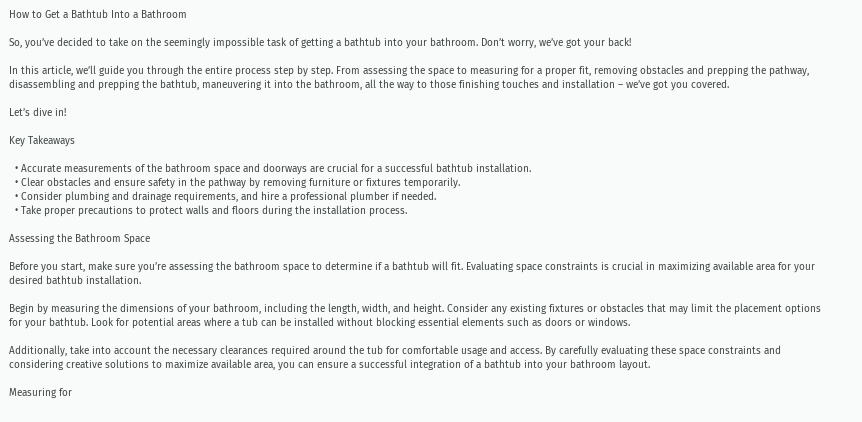How to Get a Bathtub Into a Bathroom

So, you’ve decided to take on the seemingly impossible task of getting a bathtub into your bathroom. Don’t worry, we’ve got your back!

In this article, we’ll guide you through the entire process step by step. From assessing the space to measuring for a proper fit, removing obstacles and prepping the pathway, disassembling and prepping the bathtub, maneuvering it into the bathroom, all the way to those finishing touches and installation – we’ve got you covered.

Let’s dive in!

Key Takeaways

  • Accurate measurements of the bathroom space and doorways are crucial for a successful bathtub installation.
  • Clear obstacles and ensure safety in the pathway by removing furniture or fixtures temporarily.
  • Consider plumbing and drainage requirements, and hire a professional plumber if needed.
  • Take proper precautions to protect walls and floors during the installation process.

Assessing the Bathroom Space

Before you start, make sure you’re assessing the bathroom space to determine if a bathtub will fit. Evaluating space constraints is crucial in maximizing available area for your desired bathtub installation.

Begin by measuring the dimensions of your bathroom, including the length, width, and height. Consider any existing fixtures or obstacles that may limit the placement options for your bathtub. Look for potential areas where a tub can be installed without blocking essential elements such as doors or windows.

Additionally, take into account the necessary clearances required around the tub for comfortable usage and access. By carefully evaluating these space constraints and considering creative solutions to maximize available area, you can ensure a successful integration of a bathtub into your bathroom layout.

Measuring for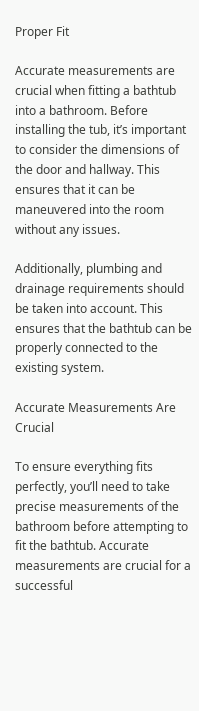Proper Fit

Accurate measurements are crucial when fitting a bathtub into a bathroom. Before installing the tub, it’s important to consider the dimensions of the door and hallway. This ensures that it can be maneuvered into the room without any issues.

Additionally, plumbing and drainage requirements should be taken into account. This ensures that the bathtub can be properly connected to the existing system.

Accurate Measurements Are Crucial

To ensure everything fits perfectly, you’ll need to take precise measurements of the bathroom before attempting to fit the bathtub. Accurate measurements are crucial for a successful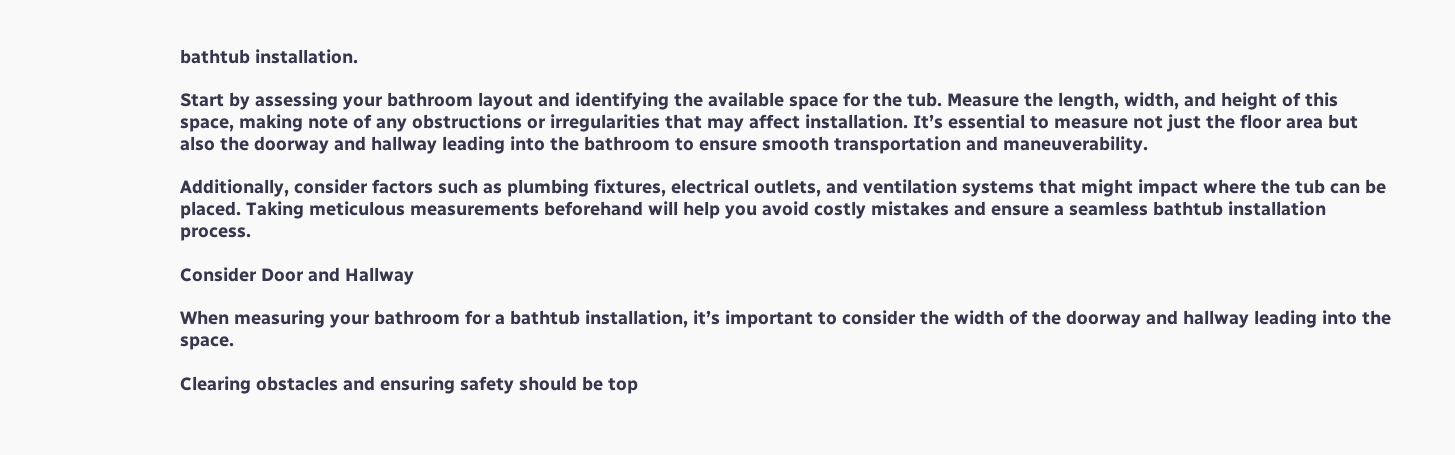bathtub installation.

Start by assessing your bathroom layout and identifying the available space for the tub. Measure the length, width, and height of this space, making note of any obstructions or irregularities that may affect installation. It’s essential to measure not just the floor area but also the doorway and hallway leading into the bathroom to ensure smooth transportation and maneuverability.

Additionally, consider factors such as plumbing fixtures, electrical outlets, and ventilation systems that might impact where the tub can be placed. Taking meticulous measurements beforehand will help you avoid costly mistakes and ensure a seamless bathtub installation process.

Consider Door and Hallway

When measuring your bathroom for a bathtub installation, it’s important to consider the width of the doorway and hallway leading into the space.

Clearing obstacles and ensuring safety should be top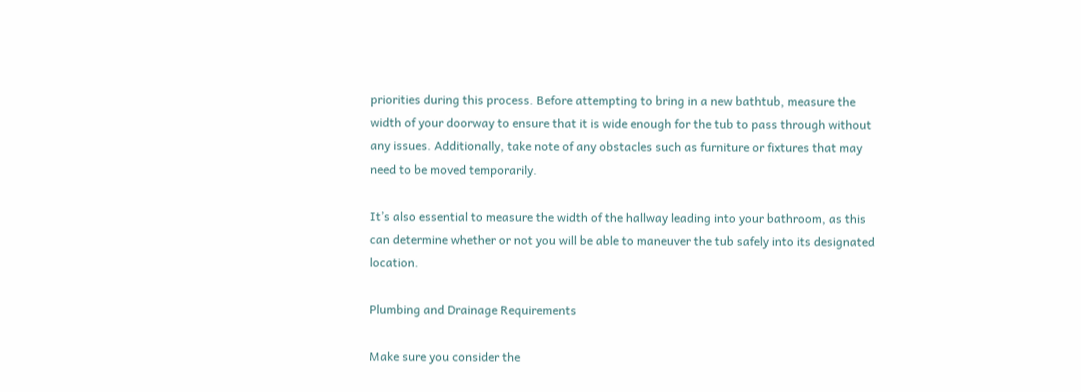priorities during this process. Before attempting to bring in a new bathtub, measure the width of your doorway to ensure that it is wide enough for the tub to pass through without any issues. Additionally, take note of any obstacles such as furniture or fixtures that may need to be moved temporarily.

It’s also essential to measure the width of the hallway leading into your bathroom, as this can determine whether or not you will be able to maneuver the tub safely into its designated location.

Plumbing and Drainage Requirements

Make sure you consider the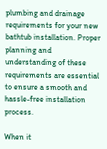plumbing and drainage requirements for your new bathtub installation. Proper planning and understanding of these requirements are essential to ensure a smooth and hassle-free installation process.

When it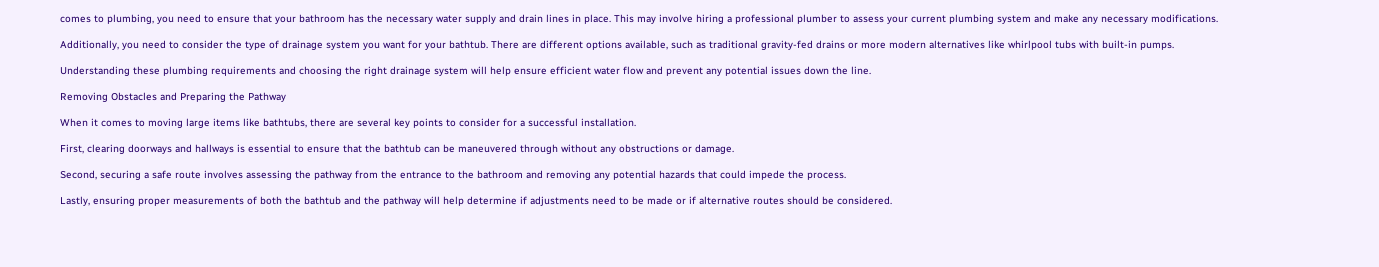comes to plumbing, you need to ensure that your bathroom has the necessary water supply and drain lines in place. This may involve hiring a professional plumber to assess your current plumbing system and make any necessary modifications.

Additionally, you need to consider the type of drainage system you want for your bathtub. There are different options available, such as traditional gravity-fed drains or more modern alternatives like whirlpool tubs with built-in pumps.

Understanding these plumbing requirements and choosing the right drainage system will help ensure efficient water flow and prevent any potential issues down the line.

Removing Obstacles and Preparing the Pathway

When it comes to moving large items like bathtubs, there are several key points to consider for a successful installation.

First, clearing doorways and hallways is essential to ensure that the bathtub can be maneuvered through without any obstructions or damage.

Second, securing a safe route involves assessing the pathway from the entrance to the bathroom and removing any potential hazards that could impede the process.

Lastly, ensuring proper measurements of both the bathtub and the pathway will help determine if adjustments need to be made or if alternative routes should be considered.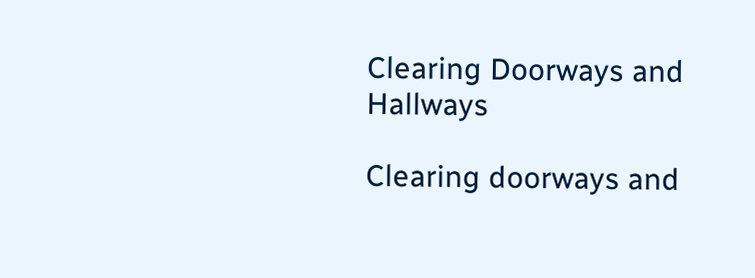Clearing Doorways and Hallways

Clearing doorways and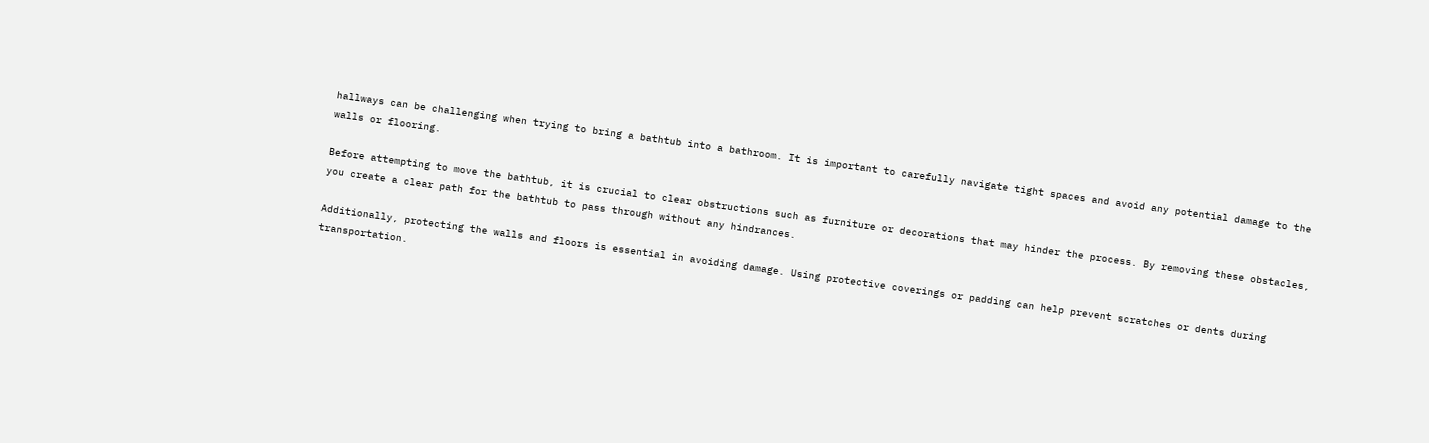hallways can be challenging when trying to bring a bathtub into a bathroom. It is important to carefully navigate tight spaces and avoid any potential damage to the walls or flooring.

Before attempting to move the bathtub, it is crucial to clear obstructions such as furniture or decorations that may hinder the process. By removing these obstacles, you create a clear path for the bathtub to pass through without any hindrances.

Additionally, protecting the walls and floors is essential in avoiding damage. Using protective coverings or padding can help prevent scratches or dents during transportation.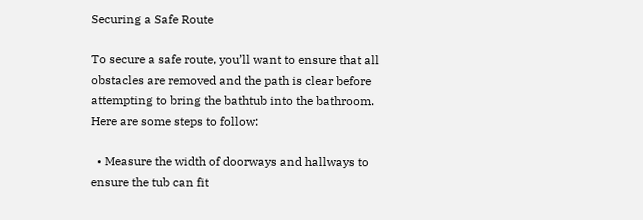Securing a Safe Route

To secure a safe route, you’ll want to ensure that all obstacles are removed and the path is clear before attempting to bring the bathtub into the bathroom. Here are some steps to follow:

  • Measure the width of doorways and hallways to ensure the tub can fit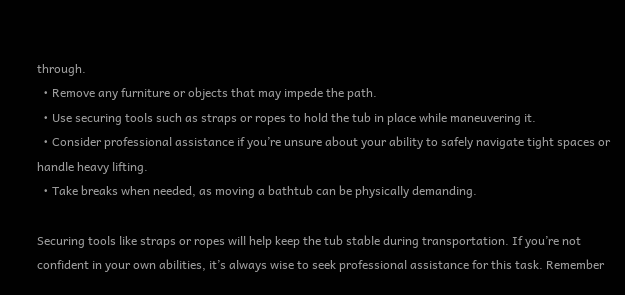through.
  • Remove any furniture or objects that may impede the path.
  • Use securing tools such as straps or ropes to hold the tub in place while maneuvering it.
  • Consider professional assistance if you’re unsure about your ability to safely navigate tight spaces or handle heavy lifting.
  • Take breaks when needed, as moving a bathtub can be physically demanding.

Securing tools like straps or ropes will help keep the tub stable during transportation. If you’re not confident in your own abilities, it’s always wise to seek professional assistance for this task. Remember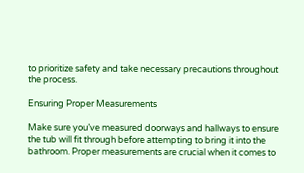to prioritize safety and take necessary precautions throughout the process.

Ensuring Proper Measurements

Make sure you’ve measured doorways and hallways to ensure the tub will fit through before attempting to bring it into the bathroom. Proper measurements are crucial when it comes to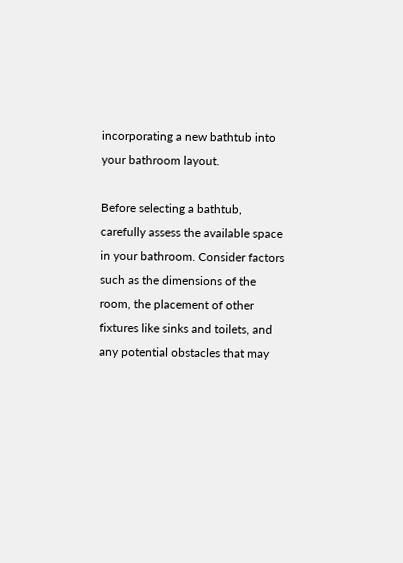incorporating a new bathtub into your bathroom layout.

Before selecting a bathtub, carefully assess the available space in your bathroom. Consider factors such as the dimensions of the room, the placement of other fixtures like sinks and toilets, and any potential obstacles that may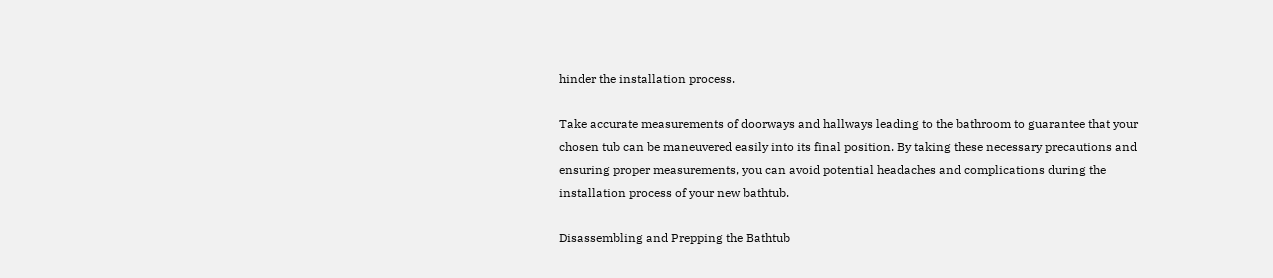hinder the installation process.

Take accurate measurements of doorways and hallways leading to the bathroom to guarantee that your chosen tub can be maneuvered easily into its final position. By taking these necessary precautions and ensuring proper measurements, you can avoid potential headaches and complications during the installation process of your new bathtub.

Disassembling and Prepping the Bathtub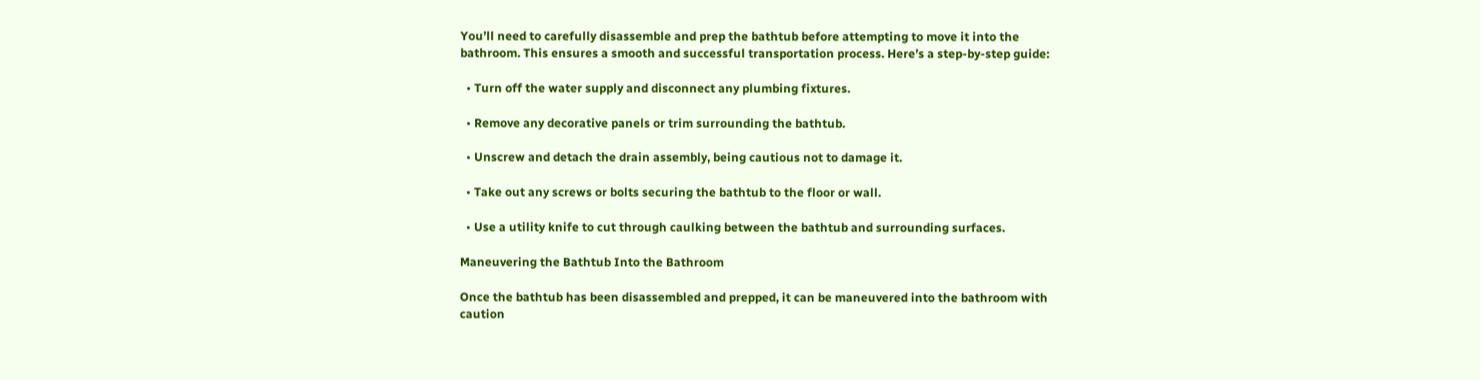You’ll need to carefully disassemble and prep the bathtub before attempting to move it into the bathroom. This ensures a smooth and successful transportation process. Here’s a step-by-step guide:

  • Turn off the water supply and disconnect any plumbing fixtures.

  • Remove any decorative panels or trim surrounding the bathtub.

  • Unscrew and detach the drain assembly, being cautious not to damage it.

  • Take out any screws or bolts securing the bathtub to the floor or wall.

  • Use a utility knife to cut through caulking between the bathtub and surrounding surfaces.

Maneuvering the Bathtub Into the Bathroom

Once the bathtub has been disassembled and prepped, it can be maneuvered into the bathroom with caution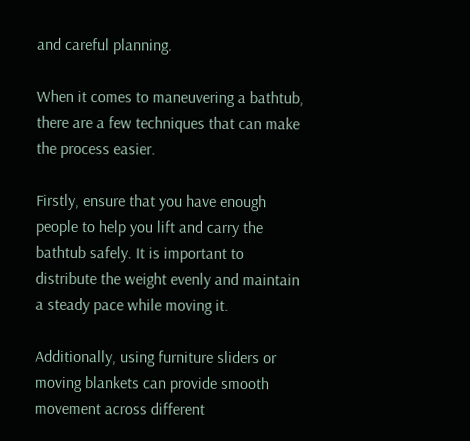and careful planning.

When it comes to maneuvering a bathtub, there are a few techniques that can make the process easier.

Firstly, ensure that you have enough people to help you lift and carry the bathtub safely. It is important to distribute the weight evenly and maintain a steady pace while moving it.

Additionally, using furniture sliders or moving blankets can provide smooth movement across different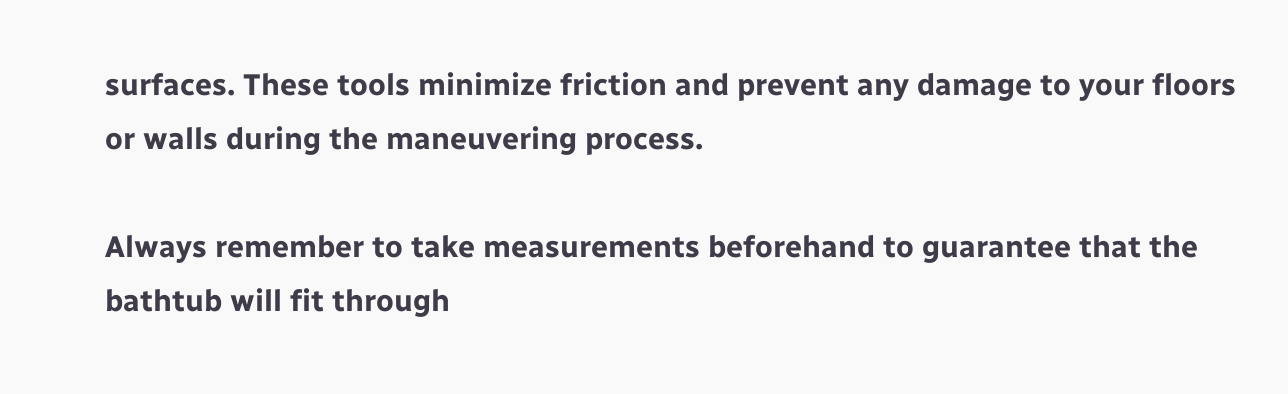surfaces. These tools minimize friction and prevent any damage to your floors or walls during the maneuvering process.

Always remember to take measurements beforehand to guarantee that the bathtub will fit through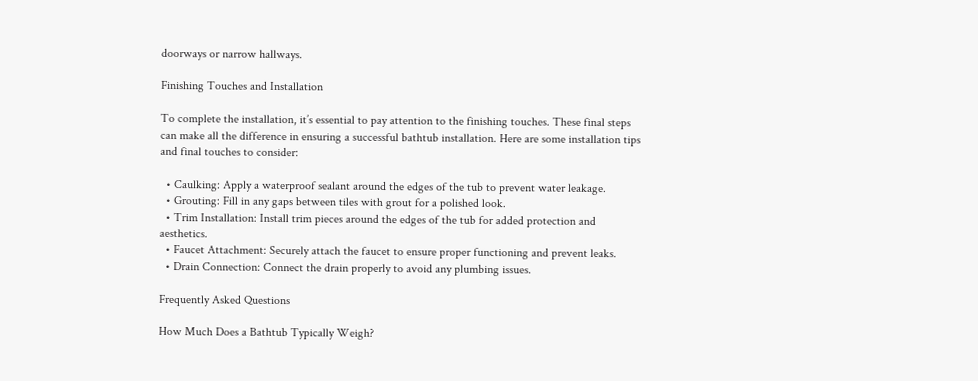doorways or narrow hallways.

Finishing Touches and Installation

To complete the installation, it’s essential to pay attention to the finishing touches. These final steps can make all the difference in ensuring a successful bathtub installation. Here are some installation tips and final touches to consider:

  • Caulking: Apply a waterproof sealant around the edges of the tub to prevent water leakage.
  • Grouting: Fill in any gaps between tiles with grout for a polished look.
  • Trim Installation: Install trim pieces around the edges of the tub for added protection and aesthetics.
  • Faucet Attachment: Securely attach the faucet to ensure proper functioning and prevent leaks.
  • Drain Connection: Connect the drain properly to avoid any plumbing issues.

Frequently Asked Questions

How Much Does a Bathtub Typically Weigh?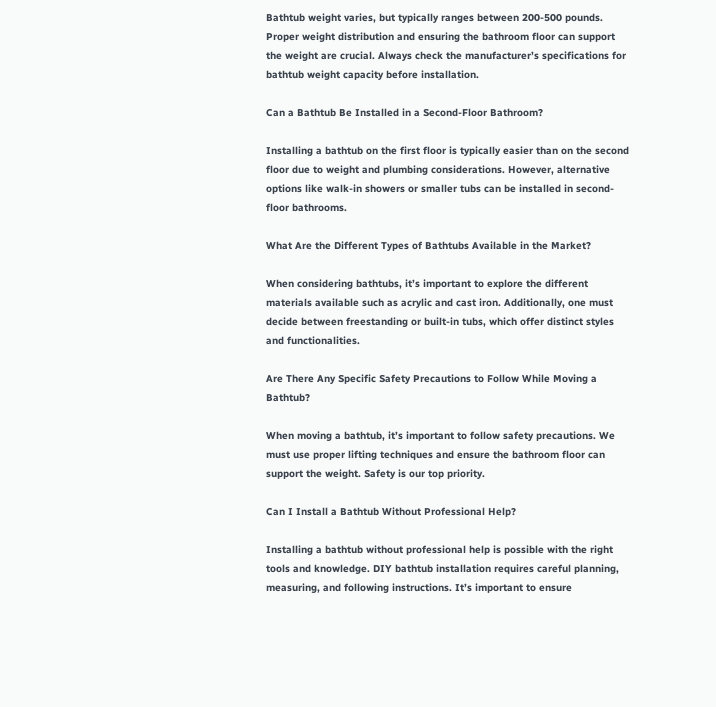Bathtub weight varies, but typically ranges between 200-500 pounds. Proper weight distribution and ensuring the bathroom floor can support the weight are crucial. Always check the manufacturer’s specifications for bathtub weight capacity before installation.

Can a Bathtub Be Installed in a Second-Floor Bathroom?

Installing a bathtub on the first floor is typically easier than on the second floor due to weight and plumbing considerations. However, alternative options like walk-in showers or smaller tubs can be installed in second-floor bathrooms.

What Are the Different Types of Bathtubs Available in the Market?

When considering bathtubs, it’s important to explore the different materials available such as acrylic and cast iron. Additionally, one must decide between freestanding or built-in tubs, which offer distinct styles and functionalities.

Are There Any Specific Safety Precautions to Follow While Moving a Bathtub?

When moving a bathtub, it’s important to follow safety precautions. We must use proper lifting techniques and ensure the bathroom floor can support the weight. Safety is our top priority.

Can I Install a Bathtub Without Professional Help?

Installing a bathtub without professional help is possible with the right tools and knowledge. DIY bathtub installation requires careful planning, measuring, and following instructions. It’s important to ensure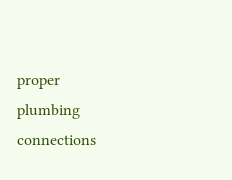proper plumbing connections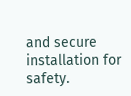and secure installation for safety.